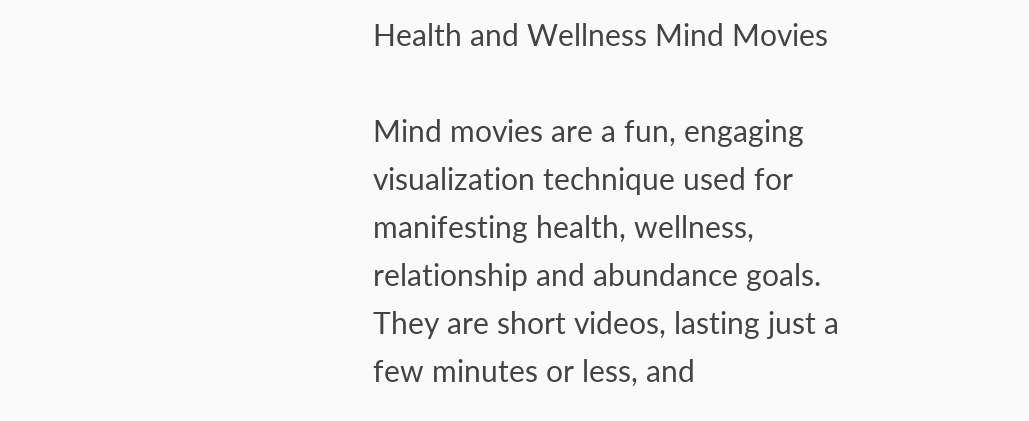Health and Wellness Mind Movies

Mind movies are a fun, engaging visualization technique used for manifesting health, wellness, relationship and abundance goals. They are short videos, lasting just a few minutes or less, and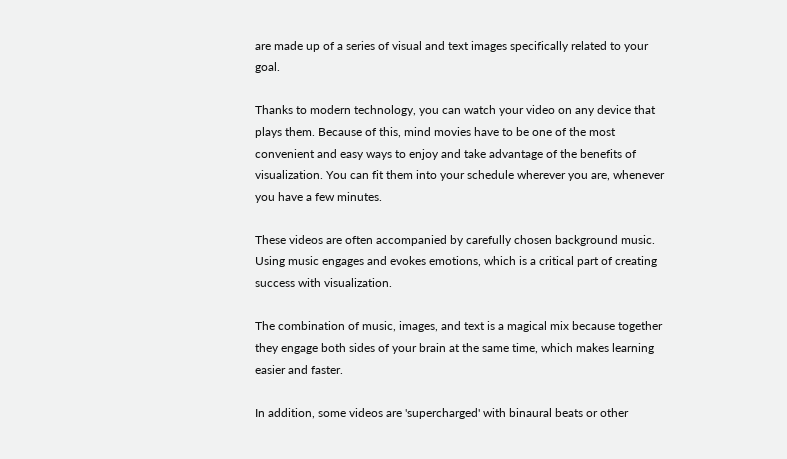are made up of a series of visual and text images specifically related to your goal.

Thanks to modern technology, you can watch your video on any device that plays them. Because of this, mind movies have to be one of the most convenient and easy ways to enjoy and take advantage of the benefits of visualization. You can fit them into your schedule wherever you are, whenever you have a few minutes.

These videos are often accompanied by carefully chosen background music. Using music engages and evokes emotions, which is a critical part of creating success with visualization.

The combination of music, images, and text is a magical mix because together they engage both sides of your brain at the same time, which makes learning easier and faster.

In addition, some videos are 'supercharged' with binaural beats or other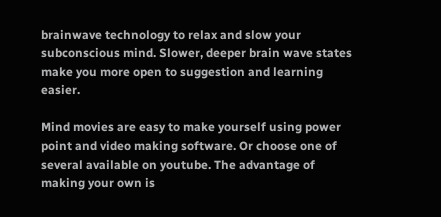brainwave technology to relax and slow your subconscious mind. Slower, deeper brain wave states make you more open to suggestion and learning easier.

Mind movies are easy to make yourself using power point and video making software. Or choose one of several available on youtube. The advantage of making your own is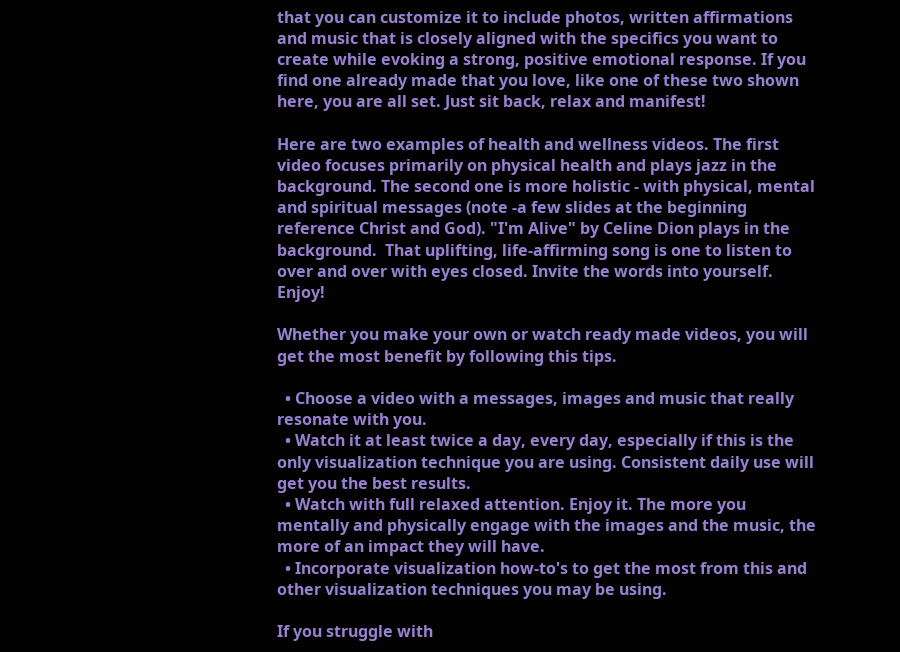that you can customize it to include photos, written affirmations and music that is closely aligned with the specifics you want to create while evoking a strong, positive emotional response. If you find one already made that you love, like one of these two shown here, you are all set. Just sit back, relax and manifest!

Here are two examples of health and wellness videos. The first video focuses primarily on physical health and plays jazz in the background. The second one is more holistic - with physical, mental and spiritual messages (note -a few slides at the beginning reference Christ and God). "I'm Alive" by Celine Dion plays in the background.  That uplifting, life-affirming song is one to listen to over and over with eyes closed. Invite the words into yourself. Enjoy!

Whether you make your own or watch ready made videos, you will get the most benefit by following this tips.

  • Choose a video with a messages, images and music that really resonate with you.
  • Watch it at least twice a day, every day, especially if this is the only visualization technique you are using. Consistent daily use will get you the best results.
  • Watch with full relaxed attention. Enjoy it. The more you mentally and physically engage with the images and the music, the more of an impact they will have.
  • Incorporate visualization how-to's to get the most from this and other visualization techniques you may be using.

If you struggle with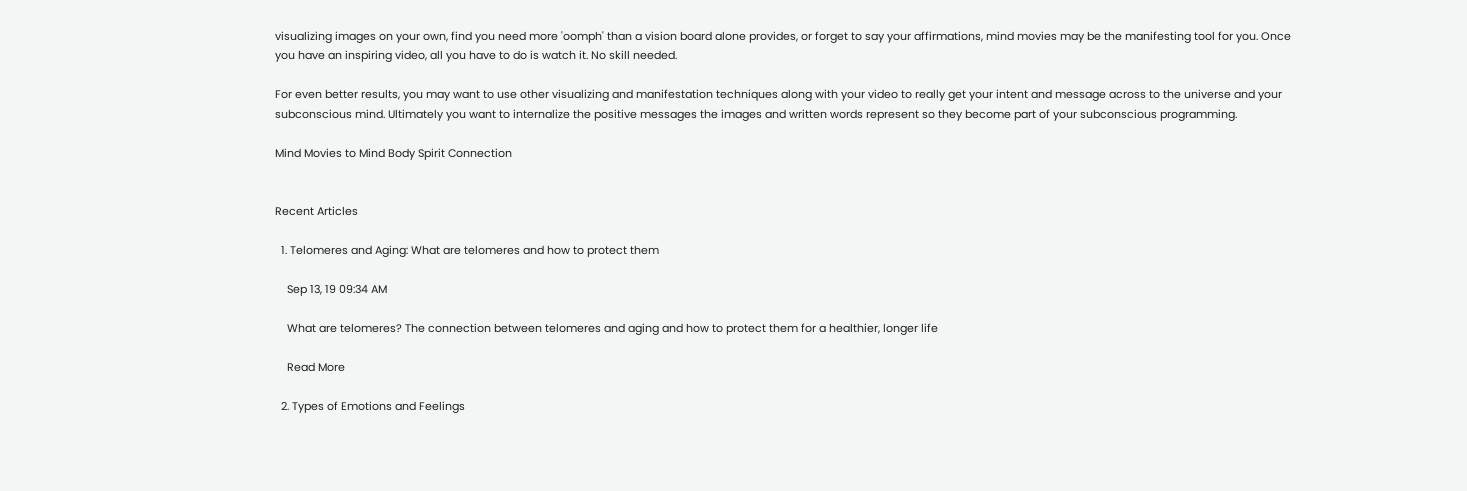visualizing images on your own, find you need more 'oomph' than a vision board alone provides, or forget to say your affirmations, mind movies may be the manifesting tool for you. Once you have an inspiring video, all you have to do is watch it. No skill needed.

For even better results, you may want to use other visualizing and manifestation techniques along with your video to really get your intent and message across to the universe and your subconscious mind. Ultimately you want to internalize the positive messages the images and written words represent so they become part of your subconscious programming.

Mind Movies to Mind Body Spirit Connection


Recent Articles

  1. Telomeres and Aging: What are telomeres and how to protect them

    Sep 13, 19 09:34 AM

    What are telomeres? The connection between telomeres and aging and how to protect them for a healthier, longer life

    Read More

  2. Types of Emotions and Feelings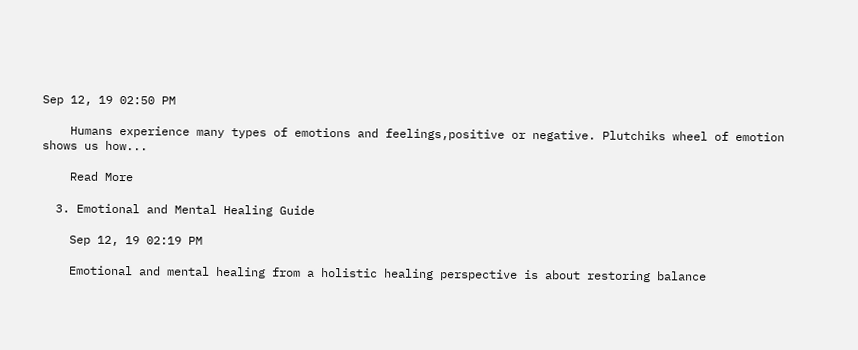Sep 12, 19 02:50 PM

    Humans experience many types of emotions and feelings,positive or negative. Plutchiks wheel of emotion shows us how...

    Read More

  3. Emotional and Mental Healing Guide

    Sep 12, 19 02:19 PM

    Emotional and mental healing from a holistic healing perspective is about restoring balance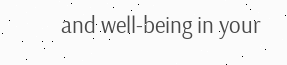and well-being in your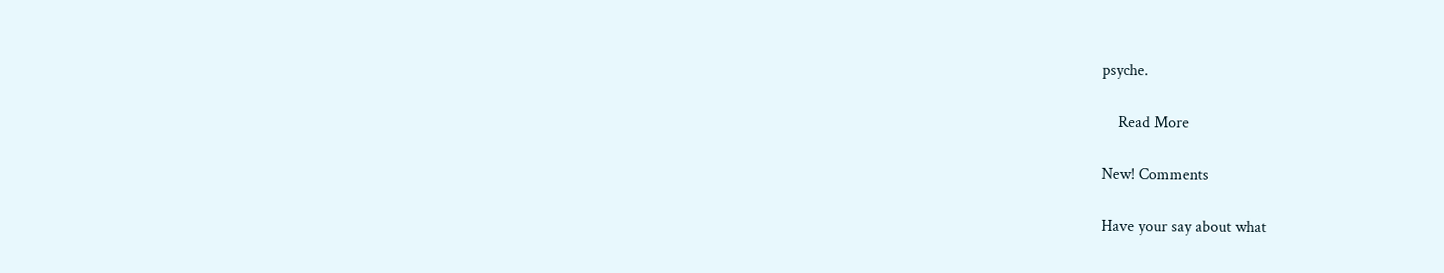psyche.

    Read More

New! Comments

Have your say about what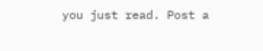you just read. Post a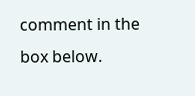comment in the box below.